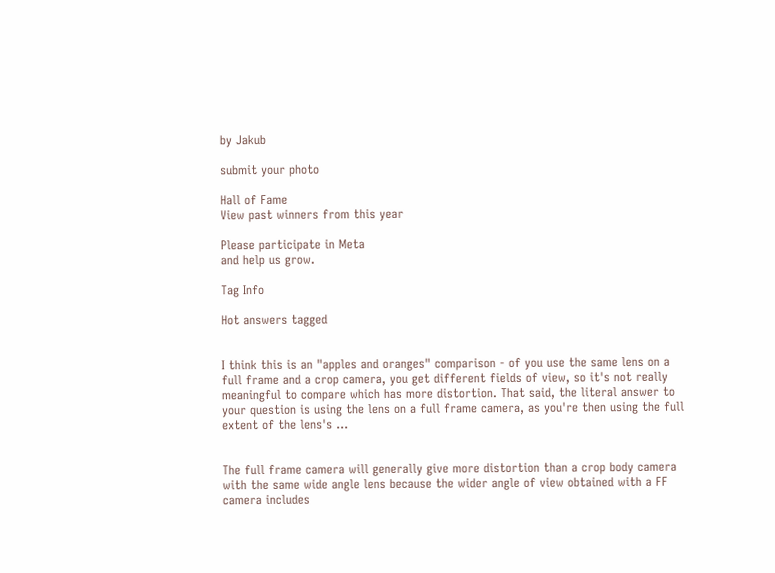by Jakub

submit your photo

Hall of Fame
View past winners from this year

Please participate in Meta
and help us grow.

Tag Info

Hot answers tagged


I think this is an "apples and oranges" comparison - of you use the same lens on a full frame and a crop camera, you get different fields of view, so it's not really meaningful to compare which has more distortion. That said, the literal answer to your question is using the lens on a full frame camera, as you're then using the full extent of the lens's ...


The full frame camera will generally give more distortion than a crop body camera with the same wide angle lens because the wider angle of view obtained with a FF camera includes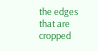the edges that are cropped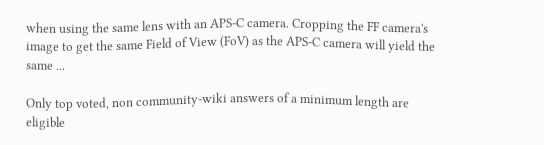when using the same lens with an APS-C camera. Cropping the FF camera's image to get the same Field of View (FoV) as the APS-C camera will yield the same ...

Only top voted, non community-wiki answers of a minimum length are eligible